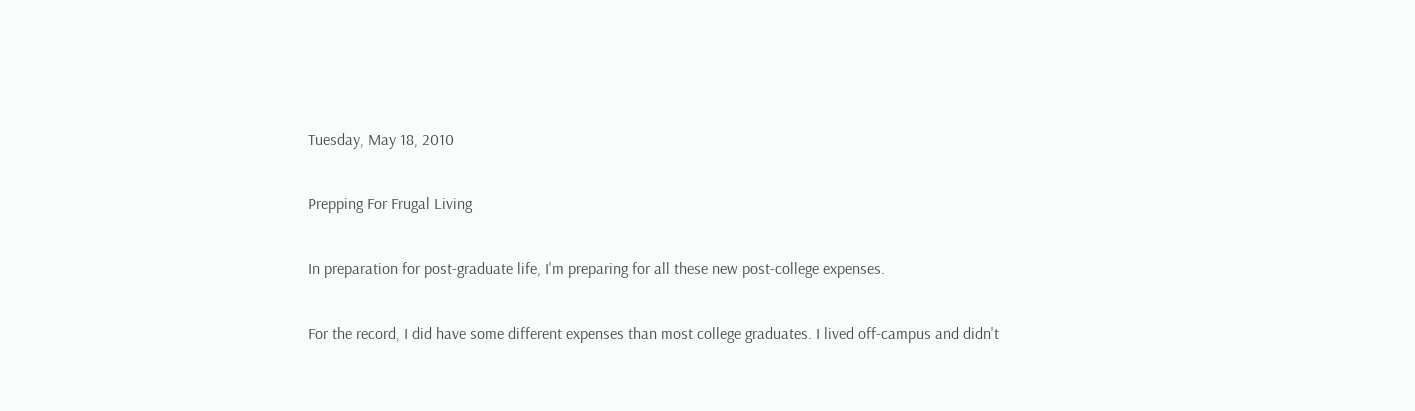Tuesday, May 18, 2010

Prepping For Frugal Living

In preparation for post-graduate life, I'm preparing for all these new post-college expenses.

For the record, I did have some different expenses than most college graduates. I lived off-campus and didn't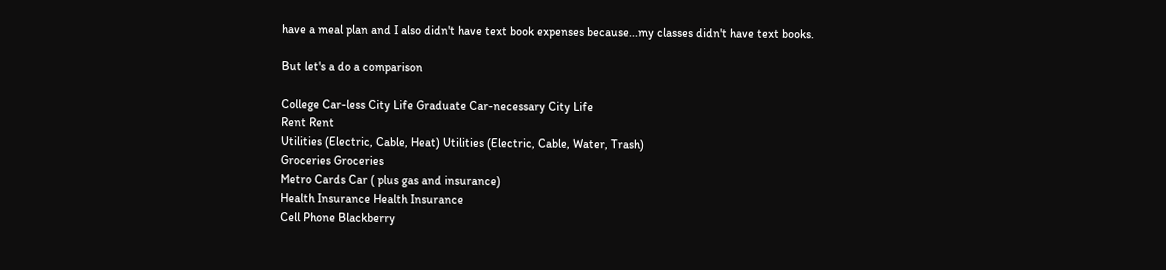have a meal plan and I also didn't have text book expenses because...my classes didn't have text books.

But let's a do a comparison

College Car-less City Life Graduate Car-necessary City Life
Rent Rent
Utilities (Electric, Cable, Heat) Utilities (Electric, Cable, Water, Trash)
Groceries Groceries
Metro Cards Car ( plus gas and insurance)
Health Insurance Health Insurance
Cell Phone Blackberry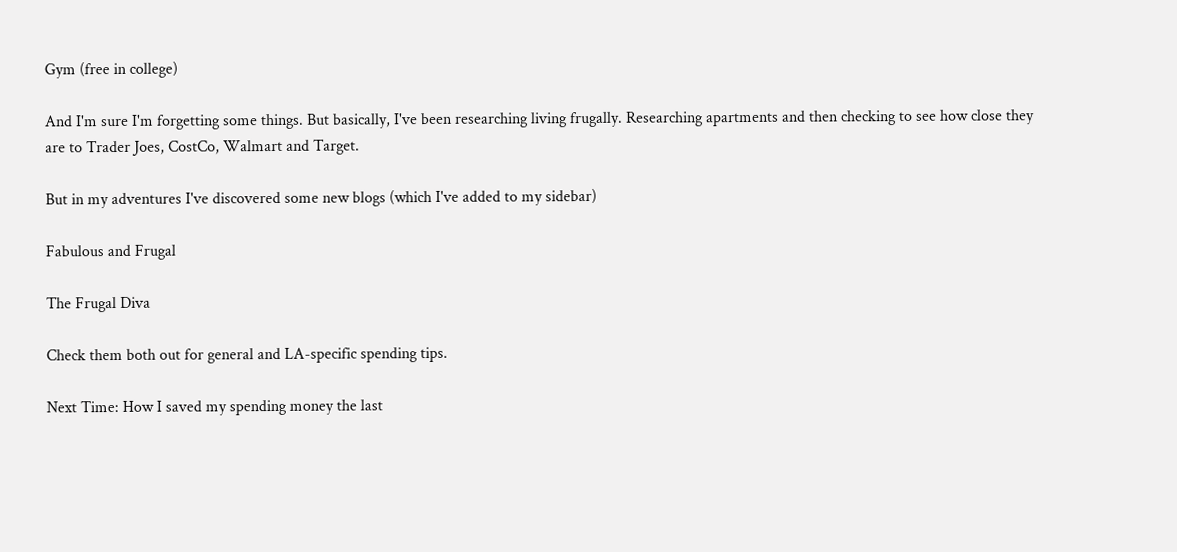Gym (free in college)

And I'm sure I'm forgetting some things. But basically, I've been researching living frugally. Researching apartments and then checking to see how close they are to Trader Joes, CostCo, Walmart and Target.

But in my adventures I've discovered some new blogs (which I've added to my sidebar)

Fabulous and Frugal

The Frugal Diva

Check them both out for general and LA-specific spending tips.

Next Time: How I saved my spending money the last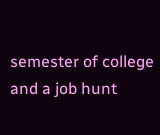semester of college and a job hunt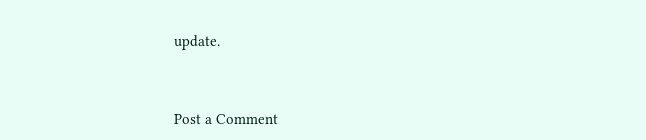update.


Post a Comment